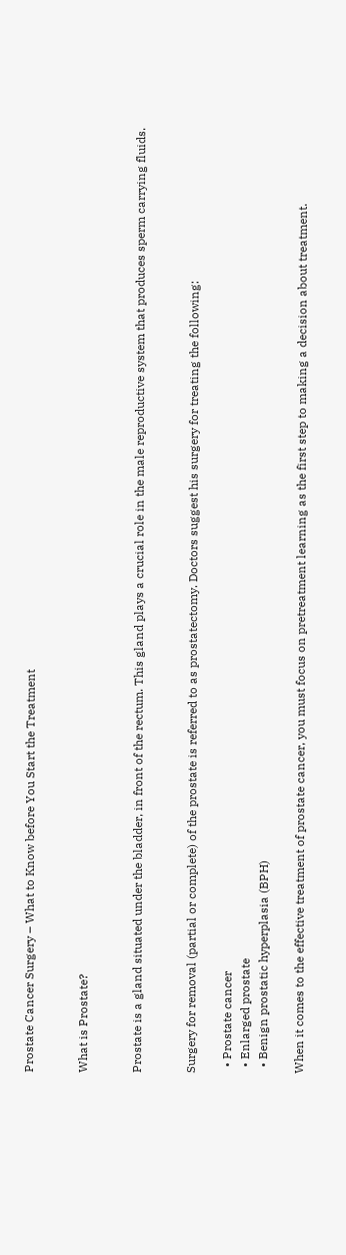Prostate Cancer Surgery – What to Know before You Start the Treatment


What is Prostate?


Prostate is a gland situated under the bladder, in front of the rectum. This gland plays a crucial role in the male reproductive system that produces sperm carrying fluids.


Surgery for removal (partial or complete) of the prostate is referred to as prostatectomy. Doctors suggest his surgery for treating the following:

  • Prostate cancer
  • Enlarged prostate
  • Benign prostatic hyperplasia (BPH)

When it comes to the effective treatment of prostate cancer, you must focus on pretreatment learning as the first step to making a decision about treatment.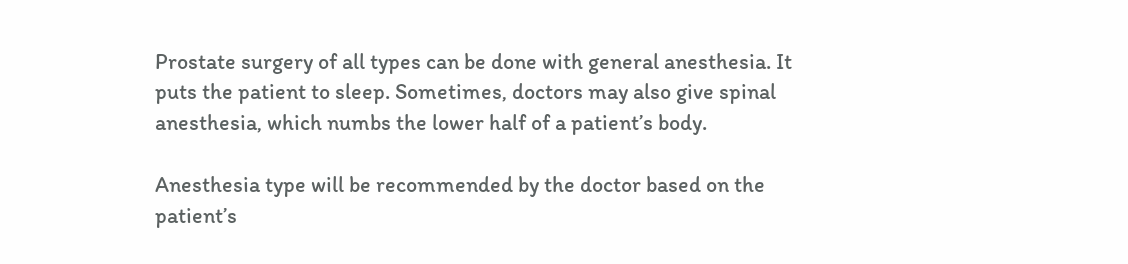Prostate surgery of all types can be done with general anesthesia. It puts the patient to sleep. Sometimes, doctors may also give spinal anesthesia, which numbs the lower half of a patient’s body.

Anesthesia type will be recommended by the doctor based on the patient’s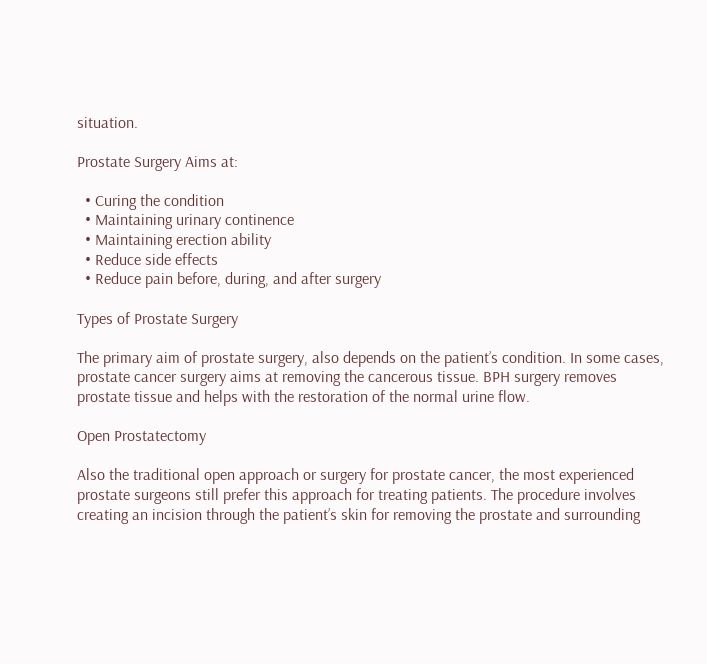situation.

Prostate Surgery Aims at:

  • Curing the condition
  • Maintaining urinary continence
  • Maintaining erection ability
  • Reduce side effects
  • Reduce pain before, during, and after surgery

Types of Prostate Surgery

The primary aim of prostate surgery, also depends on the patient’s condition. In some cases, prostate cancer surgery aims at removing the cancerous tissue. BPH surgery removes prostate tissue and helps with the restoration of the normal urine flow.

Open Prostatectomy

Also the traditional open approach or surgery for prostate cancer, the most experienced prostate surgeons still prefer this approach for treating patients. The procedure involves creating an incision through the patient’s skin for removing the prostate and surrounding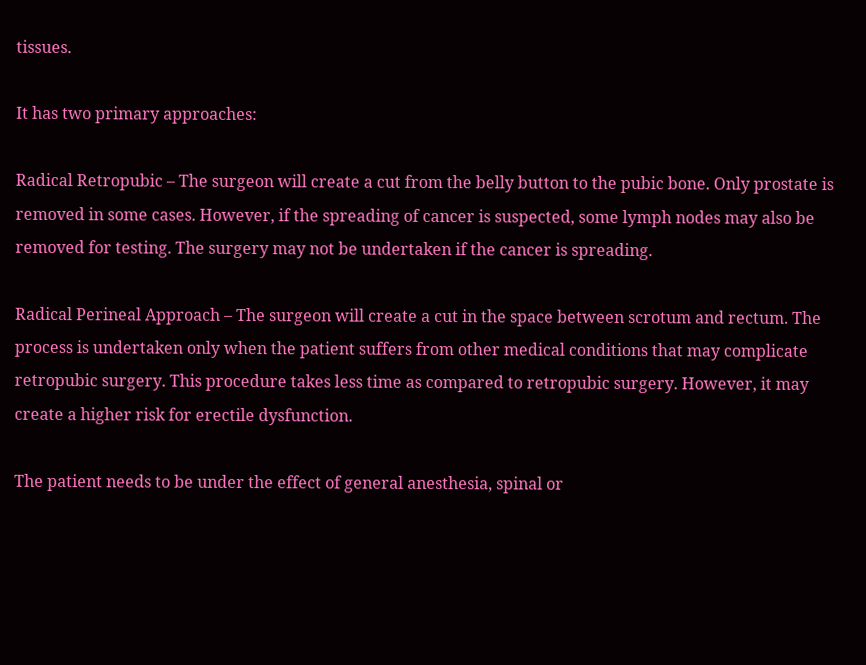tissues.

It has two primary approaches:

Radical Retropubic – The surgeon will create a cut from the belly button to the pubic bone. Only prostate is removed in some cases. However, if the spreading of cancer is suspected, some lymph nodes may also be removed for testing. The surgery may not be undertaken if the cancer is spreading.

Radical Perineal Approach – The surgeon will create a cut in the space between scrotum and rectum. The process is undertaken only when the patient suffers from other medical conditions that may complicate retropubic surgery. This procedure takes less time as compared to retropubic surgery. However, it may create a higher risk for erectile dysfunction.

The patient needs to be under the effect of general anesthesia, spinal or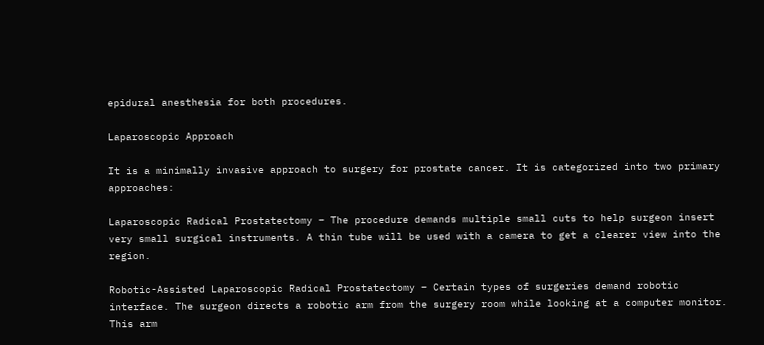epidural anesthesia for both procedures.

Laparoscopic Approach

It is a minimally invasive approach to surgery for prostate cancer. It is categorized into two primary approaches:

Laparoscopic Radical Prostatectomy – The procedure demands multiple small cuts to help surgeon insert very small surgical instruments. A thin tube will be used with a camera to get a clearer view into the region.

Robotic-Assisted Laparoscopic Radical Prostatectomy – Certain types of surgeries demand robotic interface. The surgeon directs a robotic arm from the surgery room while looking at a computer monitor. This arm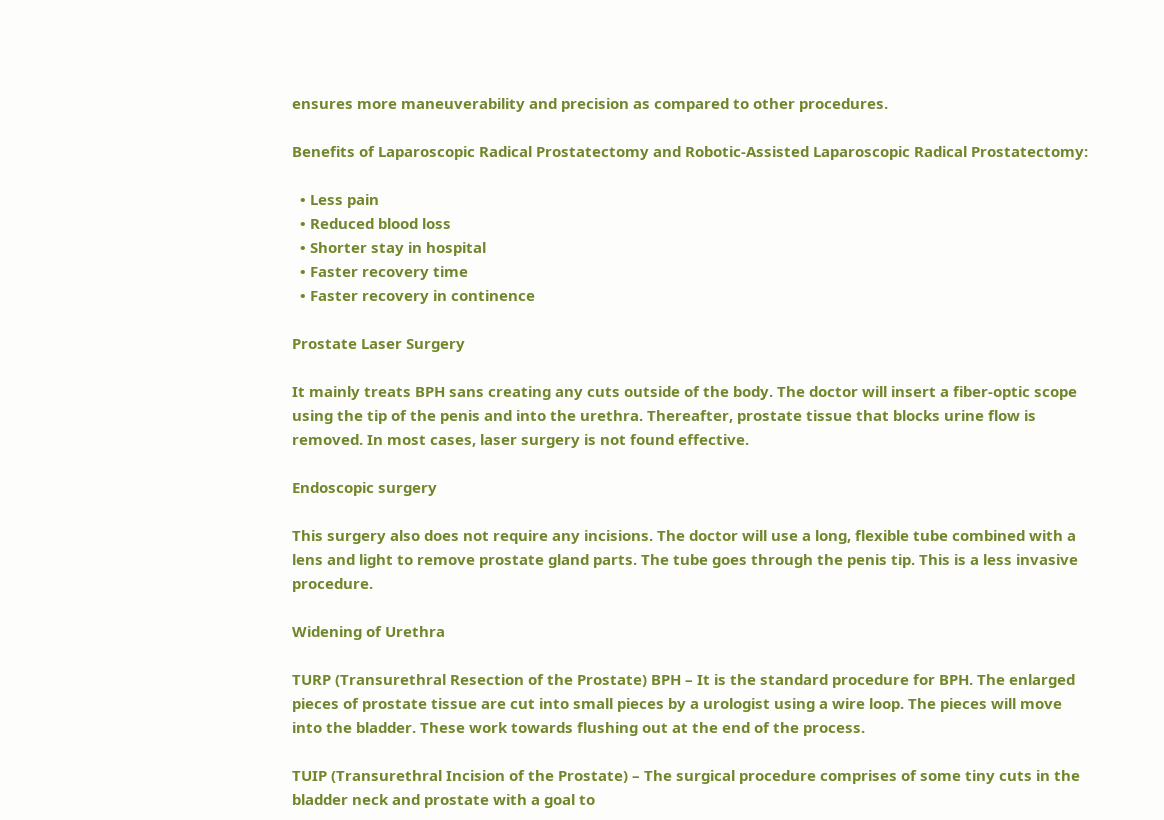ensures more maneuverability and precision as compared to other procedures.

Benefits of Laparoscopic Radical Prostatectomy and Robotic-Assisted Laparoscopic Radical Prostatectomy:

  • Less pain
  • Reduced blood loss
  • Shorter stay in hospital
  • Faster recovery time
  • Faster recovery in continence

Prostate Laser Surgery

It mainly treats BPH sans creating any cuts outside of the body. The doctor will insert a fiber-optic scope using the tip of the penis and into the urethra. Thereafter, prostate tissue that blocks urine flow is removed. In most cases, laser surgery is not found effective.

Endoscopic surgery

This surgery also does not require any incisions. The doctor will use a long, flexible tube combined with a lens and light to remove prostate gland parts. The tube goes through the penis tip. This is a less invasive procedure.

Widening of Urethra

TURP (Transurethral Resection of the Prostate) BPH – It is the standard procedure for BPH. The enlarged pieces of prostate tissue are cut into small pieces by a urologist using a wire loop. The pieces will move into the bladder. These work towards flushing out at the end of the process.

TUIP (Transurethral Incision of the Prostate) – The surgical procedure comprises of some tiny cuts in the bladder neck and prostate with a goal to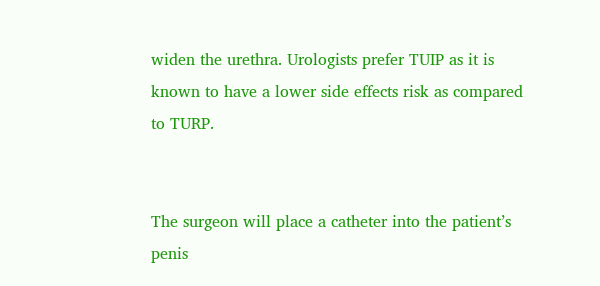widen the urethra. Urologists prefer TUIP as it is known to have a lower side effects risk as compared to TURP.


The surgeon will place a catheter into the patient’s penis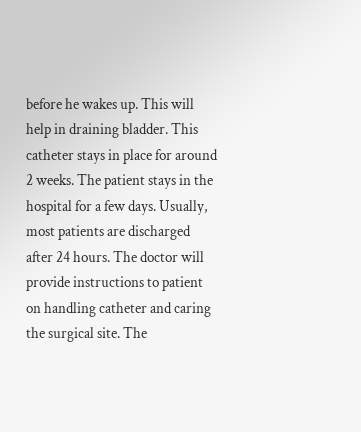before he wakes up. This will help in draining bladder. This catheter stays in place for around 2 weeks. The patient stays in the hospital for a few days. Usually, most patients are discharged after 24 hours. The doctor will provide instructions to patient on handling catheter and caring the surgical site. The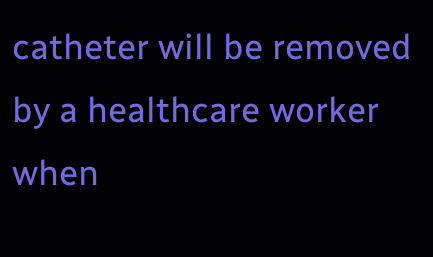catheter will be removed by a healthcare worker when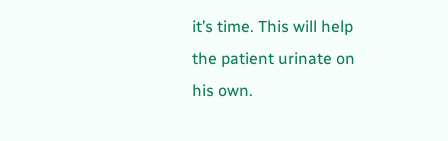it’s time. This will help the patient urinate on his own.